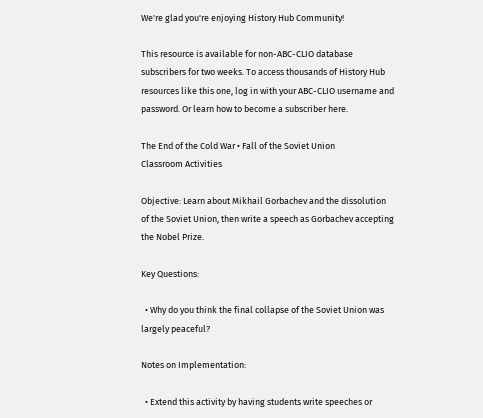We're glad you're enjoying History Hub Community!

This resource is available for non-ABC-CLIO database subscribers for two weeks. To access thousands of History Hub resources like this one, log in with your ABC-CLIO username and password. Or learn how to become a subscriber here.

The End of the Cold War • Fall of the Soviet Union
Classroom Activities

Objective: Learn about Mikhail Gorbachev and the dissolution of the Soviet Union, then write a speech as Gorbachev accepting the Nobel Prize.

Key Questions:

  • Why do you think the final collapse of the Soviet Union was largely peaceful?

Notes on Implementation:

  • Extend this activity by having students write speeches or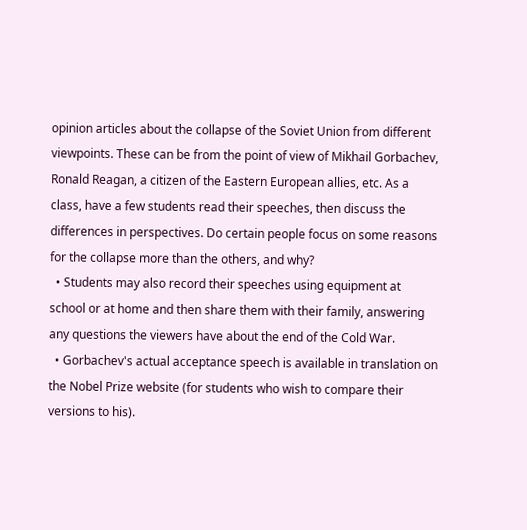opinion articles about the collapse of the Soviet Union from different viewpoints. These can be from the point of view of Mikhail Gorbachev, Ronald Reagan, a citizen of the Eastern European allies, etc. As a class, have a few students read their speeches, then discuss the differences in perspectives. Do certain people focus on some reasons for the collapse more than the others, and why?
  • Students may also record their speeches using equipment at school or at home and then share them with their family, answering any questions the viewers have about the end of the Cold War.
  • Gorbachev's actual acceptance speech is available in translation on the Nobel Prize website (for students who wish to compare their versions to his).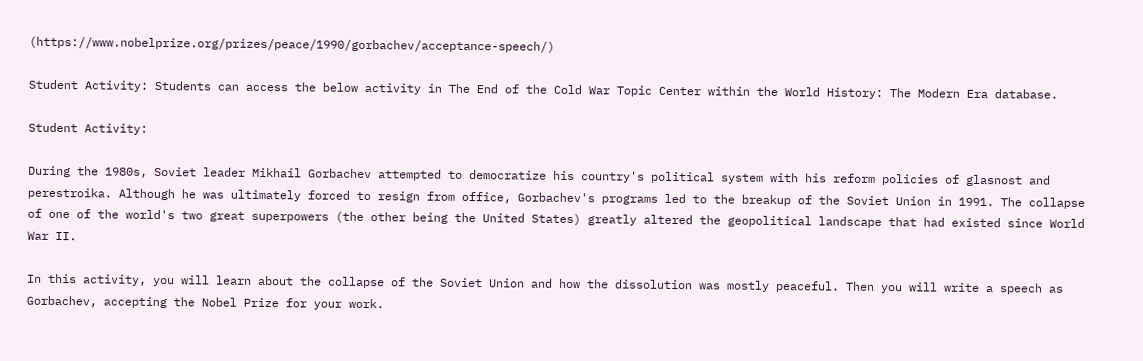(https://www.nobelprize.org/prizes/peace/1990/gorbachev/acceptance-speech/)

Student Activity: Students can access the below activity in The End of the Cold War Topic Center within the World History: The Modern Era database.

Student Activity:

During the 1980s, Soviet leader Mikhail Gorbachev attempted to democratize his country's political system with his reform policies of glasnost and perestroika. Although he was ultimately forced to resign from office, Gorbachev's programs led to the breakup of the Soviet Union in 1991. The collapse of one of the world's two great superpowers (the other being the United States) greatly altered the geopolitical landscape that had existed since World War II.

In this activity, you will learn about the collapse of the Soviet Union and how the dissolution was mostly peaceful. Then you will write a speech as Gorbachev, accepting the Nobel Prize for your work.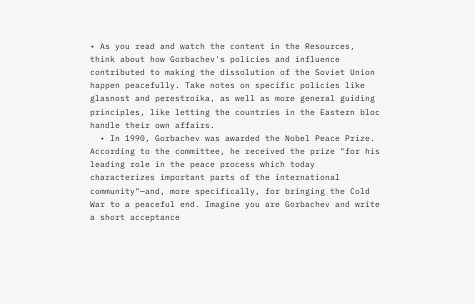• As you read and watch the content in the Resources, think about how Gorbachev's policies and influence contributed to making the dissolution of the Soviet Union happen peacefully. Take notes on specific policies like glasnost and perestroika, as well as more general guiding principles, like letting the countries in the Eastern bloc handle their own affairs.
  • In 1990, Gorbachev was awarded the Nobel Peace Prize. According to the committee, he received the prize "for his leading role in the peace process which today characterizes important parts of the international community"—and, more specifically, for bringing the Cold War to a peaceful end. Imagine you are Gorbachev and write a short acceptance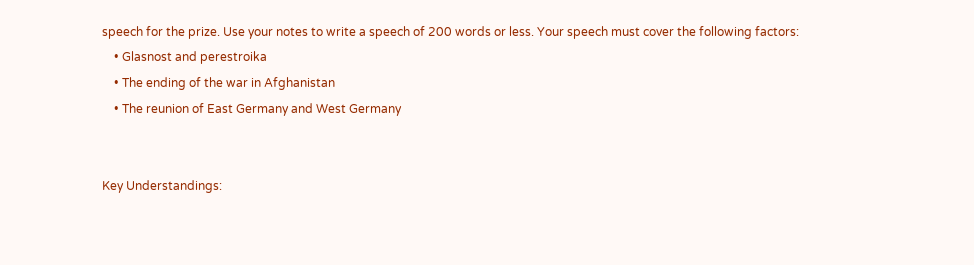speech for the prize. Use your notes to write a speech of 200 words or less. Your speech must cover the following factors:
    • Glasnost and perestroika
    • The ending of the war in Afghanistan
    • The reunion of East Germany and West Germany


Key Understandings: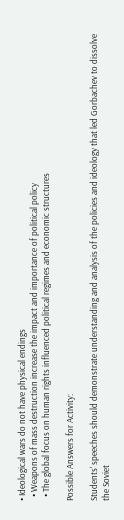• Ideological wars do not have physical endings
  • Weapons of mass destruction increase the impact and importance of political policy
  • The global focus on human rights influenced political regimes and economic structures

Possible Answers for Activity:

Students' speeches should demonstrate understanding and analysis of the policies and ideology that led Gorbachev to dissolve the Soviet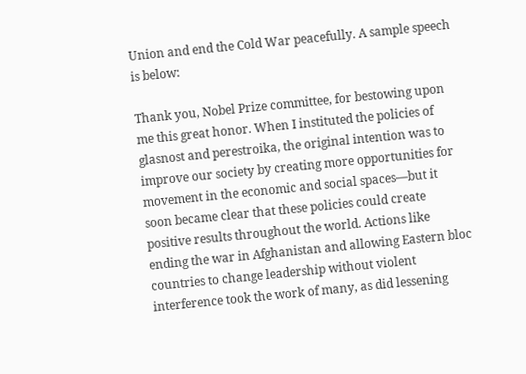Union and end the Cold War peacefully. A sample speech is below:

Thank you, Nobel Prize committee, for bestowing upon me this great honor. When I instituted the policies of glasnost and perestroika, the original intention was to improve our society by creating more opportunities for movement in the economic and social spaces—but it soon became clear that these policies could create positive results throughout the world. Actions like ending the war in Afghanistan and allowing Eastern bloc countries to change leadership without violent interference took the work of many, as did lessening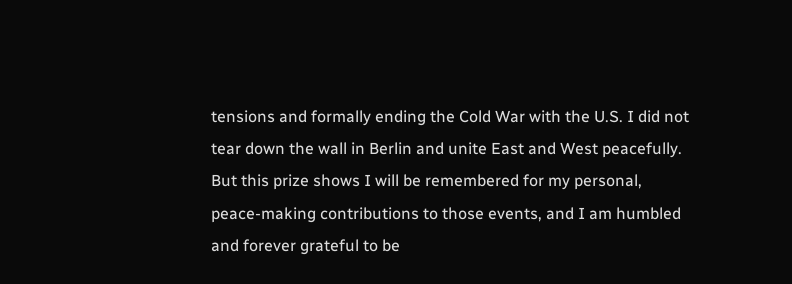tensions and formally ending the Cold War with the U.S. I did not tear down the wall in Berlin and unite East and West peacefully. But this prize shows I will be remembered for my personal, peace-making contributions to those events, and I am humbled and forever grateful to be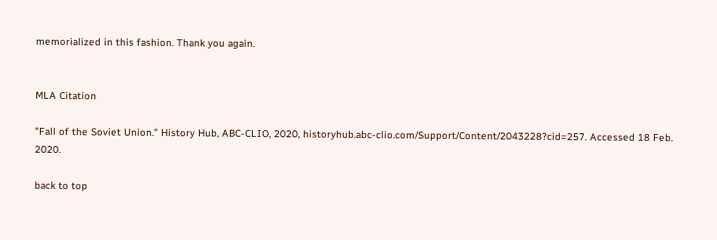memorialized in this fashion. Thank you again.


MLA Citation

"Fall of the Soviet Union." History Hub, ABC-CLIO, 2020, historyhub.abc-clio.com/Support/Content/2043228?cid=257. Accessed 18 Feb. 2020.

back to top